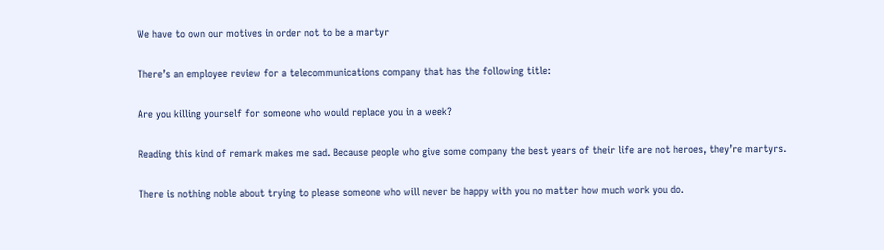We have to own our motives in order not to be a martyr

There’s an employee review for a telecommunications company that has the following title:

Are you killing yourself for someone who would replace you in a week?

Reading this kind of remark makes me sad. Because people who give some company the best years of their life are not heroes, they’re martyrs.

There is nothing noble about trying to please someone who will never be happy with you no matter how much work you do.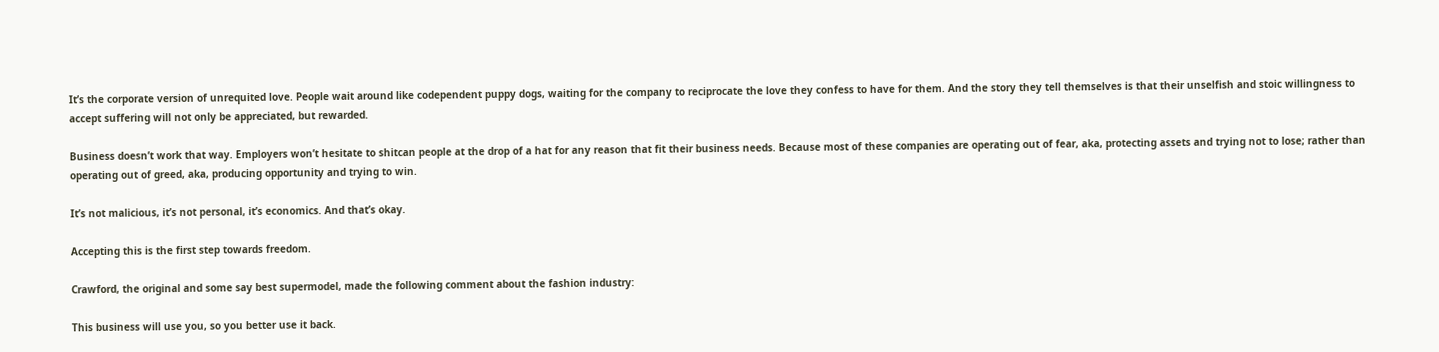It’s the corporate version of unrequited love. People wait around like codependent puppy dogs, waiting for the company to reciprocate the love they confess to have for them. And the story they tell themselves is that their unselfish and stoic willingness to accept suffering will not only be appreciated, but rewarded.

Business doesn’t work that way. Employers won’t hesitate to shitcan people at the drop of a hat for any reason that fit their business needs. Because most of these companies are operating out of fear, aka, protecting assets and trying not to lose; rather than operating out of greed, aka, producing opportunity and trying to win.

It’s not malicious, it’s not personal, it’s economics. And that’s okay.

Accepting this is the first step towards freedom.

Crawford, the original and some say best supermodel, made the following comment about the fashion industry:

This business will use you, so you better use it back.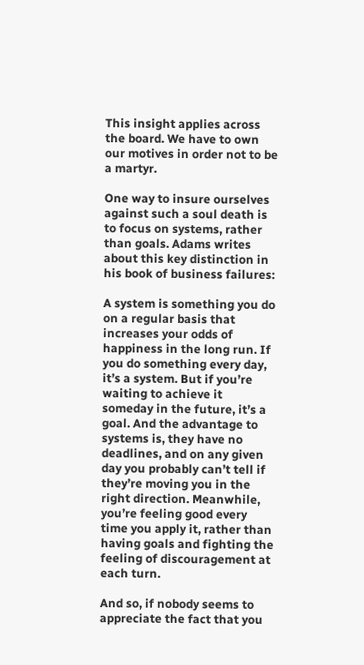This insight applies across the board. We have to own our motives in order not to be a martyr.

One way to insure ourselves against such a soul death is to focus on systems, rather than goals. Adams writes about this key distinction in his book of business failures:

A system is something you do on a regular basis that increases your odds of happiness in the long run. If you do something every day, it’s a system. But if you’re waiting to achieve it someday in the future, it’s a goal. And the advantage to systems is, they have no deadlines, and on any given day you probably can’t tell if they’re moving you in the right direction. Meanwhile, you’re feeling good every time you apply it, rather than having goals and fighting the feeling of discouragement at each turn.

And so, if nobody seems to appreciate the fact that you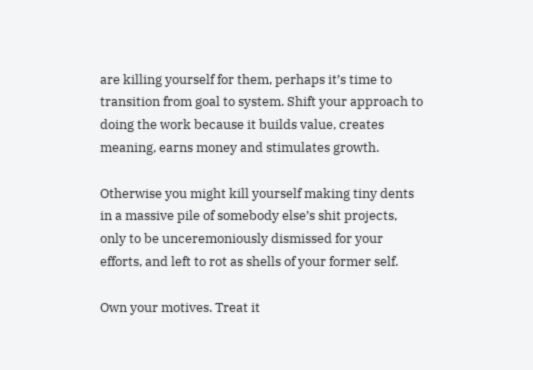are killing yourself for them, perhaps it’s time to transition from goal to system. Shift your approach to doing the work because it builds value, creates meaning, earns money and stimulates growth.

Otherwise you might kill yourself making tiny dents in a massive pile of somebody else’s shit projects, only to be unceremoniously dismissed for your efforts, and left to rot as shells of your former self.

Own your motives. Treat it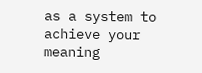as a system to achieve your meaning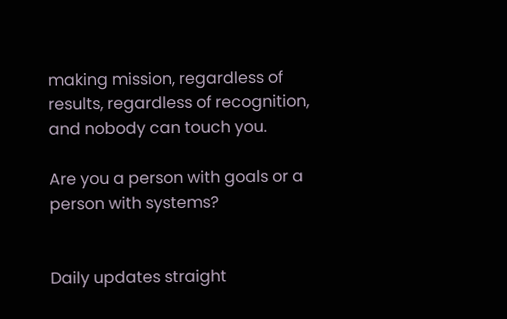making mission, regardless of results, regardless of recognition, and nobody can touch you.

Are you a person with goals or a person with systems?


Daily updates straight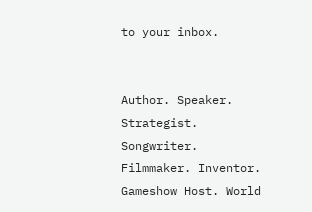to your inbox.


Author. Speaker. Strategist. Songwriter. Filmmaker. Inventor. Gameshow Host. World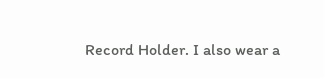Record Holder. I also wear a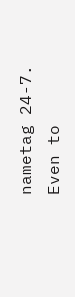nametag 24-7. Even to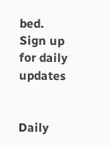bed.
Sign up for daily updates


Daily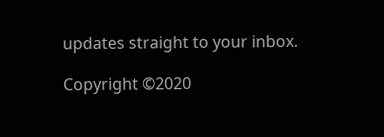updates straight to your inbox.

Copyright ©2020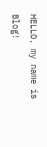HELLO, my name is Blog!